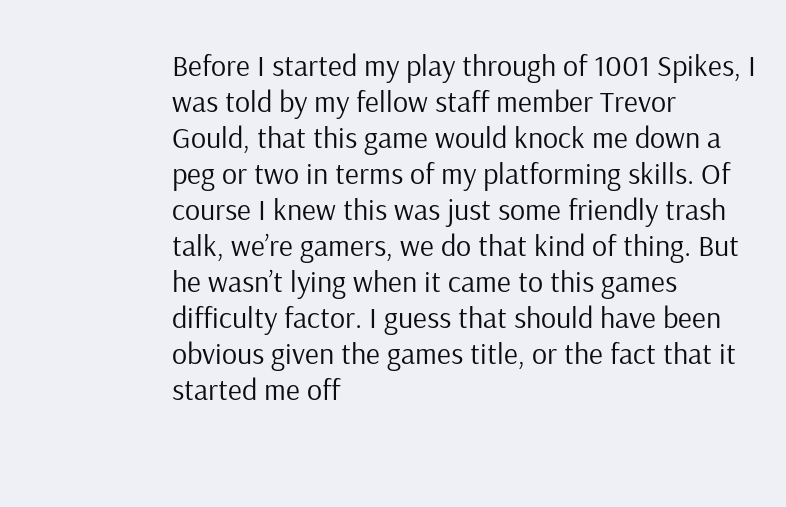Before I started my play through of 1001 Spikes, I was told by my fellow staff member Trevor Gould, that this game would knock me down a peg or two in terms of my platforming skills. Of course I knew this was just some friendly trash talk, we’re gamers, we do that kind of thing. But he wasn’t lying when it came to this games difficulty factor. I guess that should have been obvious given the games title, or the fact that it started me off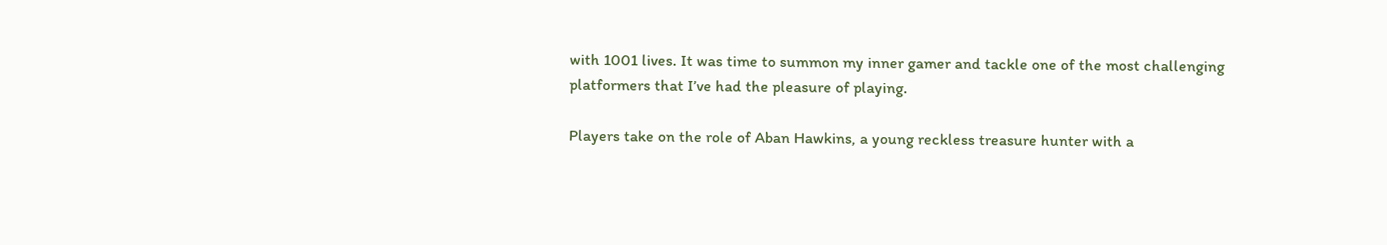with 1001 lives. It was time to summon my inner gamer and tackle one of the most challenging platformers that I’ve had the pleasure of playing.

Players take on the role of Aban Hawkins, a young reckless treasure hunter with a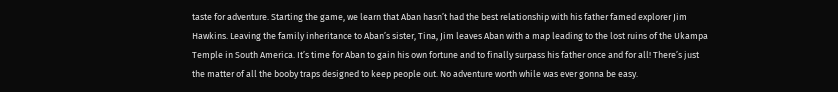taste for adventure. Starting the game, we learn that Aban hasn’t had the best relationship with his father famed explorer Jim Hawkins. Leaving the family inheritance to Aban’s sister, Tina, Jim leaves Aban with a map leading to the lost ruins of the Ukampa Temple in South America. It’s time for Aban to gain his own fortune and to finally surpass his father once and for all! There’s just the matter of all the booby traps designed to keep people out. No adventure worth while was ever gonna be easy.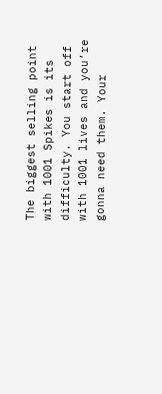The biggest selling point with 1001 Spikes is its difficulty. You start off with 1001 lives and you’re gonna need them. Your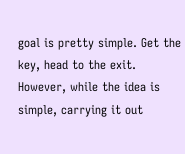goal is pretty simple. Get the key, head to the exit. However, while the idea is simple, carrying it out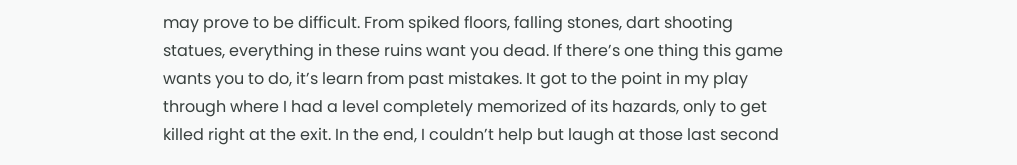may prove to be difficult. From spiked floors, falling stones, dart shooting statues, everything in these ruins want you dead. If there’s one thing this game wants you to do, it’s learn from past mistakes. It got to the point in my play through where I had a level completely memorized of its hazards, only to get killed right at the exit. In the end, I couldn’t help but laugh at those last second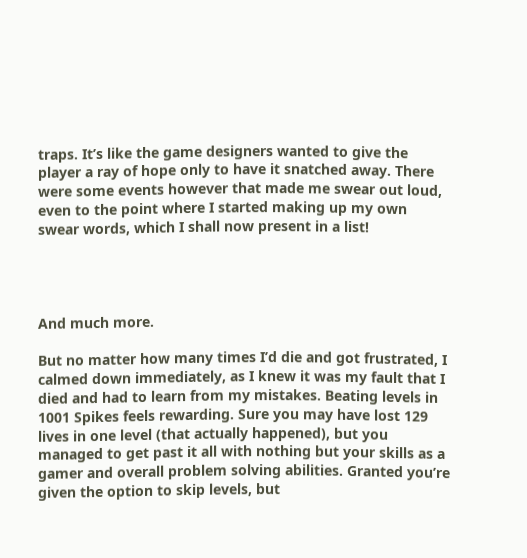traps. It’s like the game designers wanted to give the player a ray of hope only to have it snatched away. There were some events however that made me swear out loud, even to the point where I started making up my own swear words, which I shall now present in a list!




And much more.

But no matter how many times I’d die and got frustrated, I calmed down immediately, as I knew it was my fault that I died and had to learn from my mistakes. Beating levels in 1001 Spikes feels rewarding. Sure you may have lost 129 lives in one level (that actually happened), but you managed to get past it all with nothing but your skills as a gamer and overall problem solving abilities. Granted you’re given the option to skip levels, but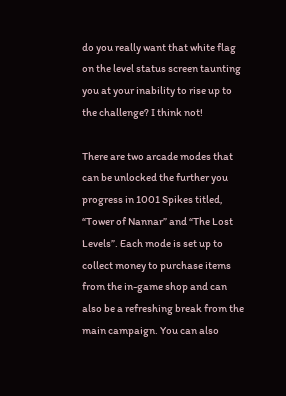do you really want that white flag on the level status screen taunting you at your inability to rise up to the challenge? I think not!

There are two arcade modes that can be unlocked the further you progress in 1001 Spikes titled, “Tower of Nannar” and “The Lost Levels”. Each mode is set up to collect money to purchase items from the in-game shop and can also be a refreshing break from the main campaign. You can also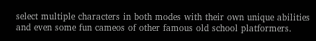select multiple characters in both modes with their own unique abilities and even some fun cameos of other famous old school platformers.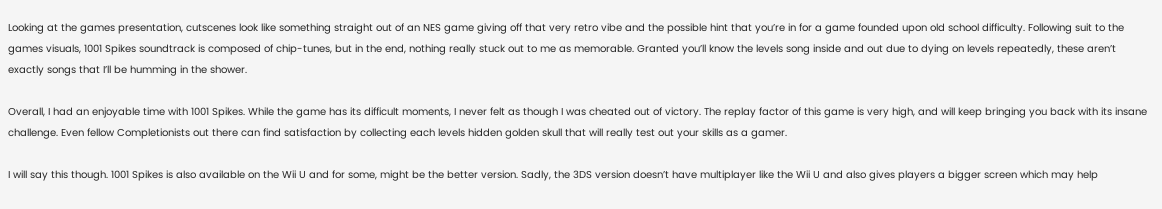Looking at the games presentation, cutscenes look like something straight out of an NES game giving off that very retro vibe and the possible hint that you’re in for a game founded upon old school difficulty. Following suit to the games visuals, 1001 Spikes soundtrack is composed of chip-tunes, but in the end, nothing really stuck out to me as memorable. Granted you’ll know the levels song inside and out due to dying on levels repeatedly, these aren’t exactly songs that I’ll be humming in the shower.

Overall, I had an enjoyable time with 1001 Spikes. While the game has its difficult moments, I never felt as though I was cheated out of victory. The replay factor of this game is very high, and will keep bringing you back with its insane challenge. Even fellow Completionists out there can find satisfaction by collecting each levels hidden golden skull that will really test out your skills as a gamer.

I will say this though. 1001 Spikes is also available on the Wii U and for some, might be the better version. Sadly, the 3DS version doesn’t have multiplayer like the Wii U and also gives players a bigger screen which may help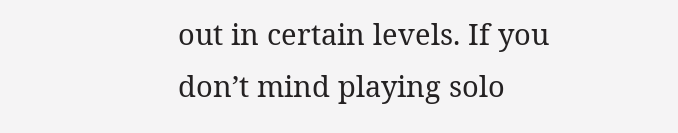out in certain levels. If you don’t mind playing solo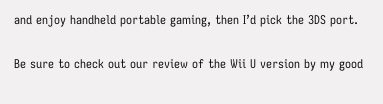and enjoy handheld portable gaming, then I’d pick the 3DS port.

Be sure to check out our review of the Wii U version by my good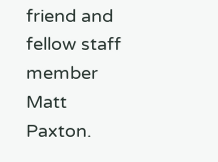friend and fellow staff member Matt Paxton.